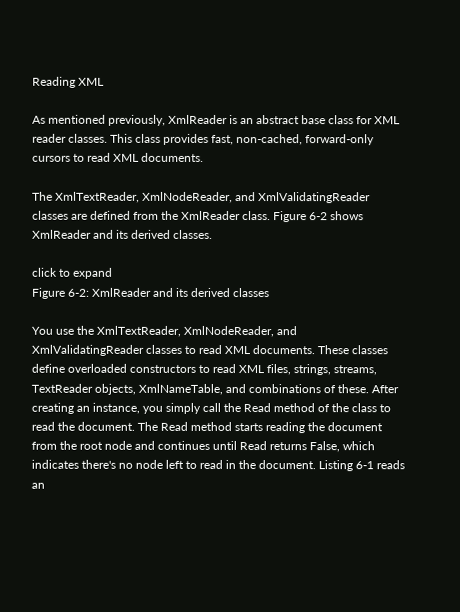Reading XML

As mentioned previously, XmlReader is an abstract base class for XML reader classes. This class provides fast, non-cached, forward-only cursors to read XML documents.

The XmlTextReader, XmlNodeReader, and XmlValidatingReader classes are defined from the XmlReader class. Figure 6-2 shows XmlReader and its derived classes.

click to expand
Figure 6-2: XmlReader and its derived classes

You use the XmlTextReader, XmlNodeReader, and XmlValidatingReader classes to read XML documents. These classes define overloaded constructors to read XML files, strings, streams, TextReader objects, XmlNameTable, and combinations of these. After creating an instance, you simply call the Read method of the class to read the document. The Read method starts reading the document from the root node and continues until Read returns False, which indicates there's no node left to read in the document. Listing 6-1 reads an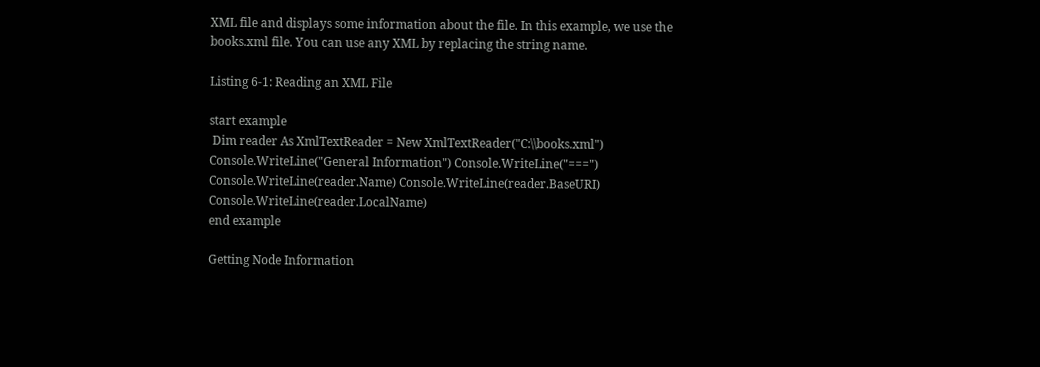XML file and displays some information about the file. In this example, we use the books.xml file. You can use any XML by replacing the string name.

Listing 6-1: Reading an XML File

start example
 Dim reader As XmlTextReader = New XmlTextReader("C:\\books.xml") Console.WriteLine("General Information") Console.WriteLine("===") Console.WriteLine(reader.Name) Console.WriteLine(reader.BaseURI) Console.WriteLine(reader.LocalName)
end example

Getting Node Information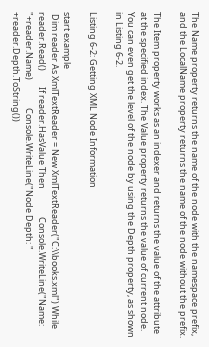The Name property returns the name of the node with the namespace prefix, and the LocalName property returns the name of the node without the prefix.

The Item property works as an indexer and returns the value of the attribute at the specified index. The Value property returns the value of current node. You can even get the level of the node by using the Depth property, as shown in Listing 6-2.

Listing 6-2: Getting XML Node Information

start example
 Dim reader As XmlTextReader = New XmlTextReader("C:\\books.xml") While reader.Read()        If reader.HasValue Then              Console.WriteLine("Name: "+reader.Name)              Console.WriteLine("Node Depth: " +reader.Depth.ToString())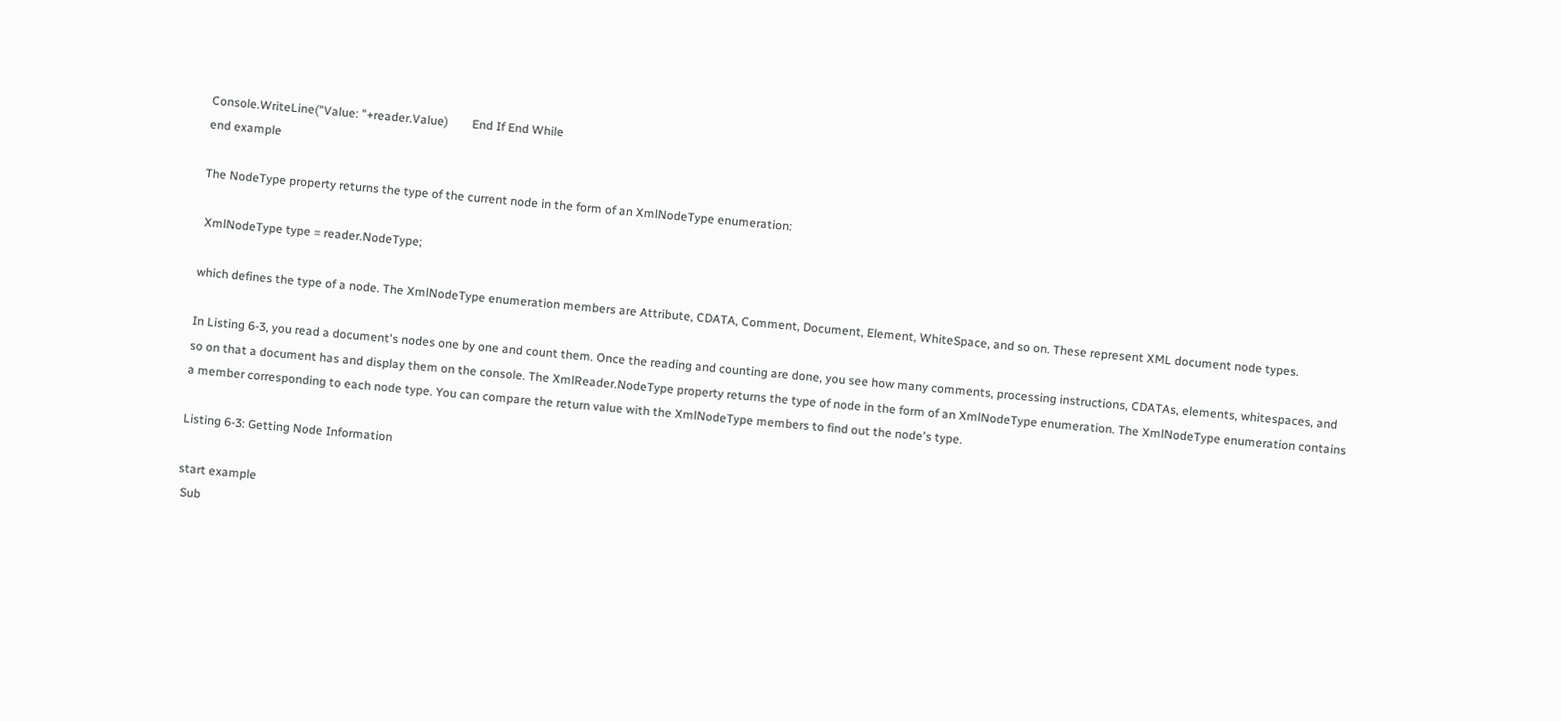Console.WriteLine("Value: "+reader.Value)        End If End While
end example

The NodeType property returns the type of the current node in the form of an XmlNodeType enumeration:

 XmlNodeType type = reader.NodeType;

which defines the type of a node. The XmlNodeType enumeration members are Attribute, CDATA, Comment, Document, Element, WhiteSpace, and so on. These represent XML document node types.

In Listing 6-3, you read a document's nodes one by one and count them. Once the reading and counting are done, you see how many comments, processing instructions, CDATAs, elements, whitespaces, and so on that a document has and display them on the console. The XmlReader.NodeType property returns the type of node in the form of an XmlNodeType enumeration. The XmlNodeType enumeration contains a member corresponding to each node type. You can compare the return value with the XmlNodeType members to find out the node's type.

Listing 6-3: Getting Node Information

start example
 Sub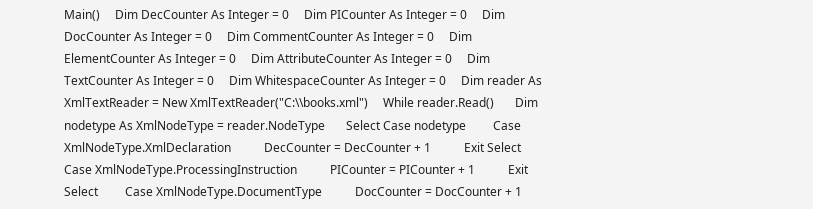Main()     Dim DecCounter As Integer = 0     Dim PICounter As Integer = 0     Dim DocCounter As Integer = 0     Dim CommentCounter As Integer = 0     Dim ElementCounter As Integer = 0     Dim AttributeCounter As Integer = 0     Dim TextCounter As Integer = 0     Dim WhitespaceCounter As Integer = 0     Dim reader As XmlTextReader = New XmlTextReader("C:\\books.xml")     While reader.Read()       Dim nodetype As XmlNodeType = reader.NodeType       Select Case nodetype         Case XmlNodeType.XmlDeclaration           DecCounter = DecCounter + 1           Exit Select         Case XmlNodeType.ProcessingInstruction           PICounter = PICounter + 1           Exit Select         Case XmlNodeType.DocumentType           DocCounter = DocCounter + 1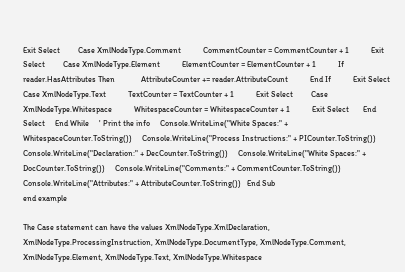Exit Select         Case XmlNodeType.Comment           CommentCounter = CommentCounter + 1           Exit Select         Case XmlNodeType.Element           ElementCounter = ElementCounter + 1           If reader.HasAttributes Then             AttributeCounter += reader.AttributeCount           End If           Exit Select         Case XmlNodeType.Text           TextCounter = TextCounter + 1           Exit Select         Case XmlNodeType.Whitespace           WhitespaceCounter = WhitespaceCounter + 1           Exit Select       End Select     End While     ' Print the info     Console.WriteLine("White Spaces:" + WhitespaceCounter.ToString())     Console.WriteLine("Process Instructions:" + PICounter.ToString())     Console.WriteLine("Declaration:" + DecCounter.ToString())     Console.WriteLine("White Spaces:" + DocCounter.ToString())     Console.WriteLine("Comments:" + CommentCounter.ToString())     Console.WriteLine("Attributes:" + AttributeCounter.ToString())   End Sub
end example

The Case statement can have the values XmlNodeType.XmlDeclaration, XmlNodeType.ProcessingInstruction, XmlNodeType.DocumentType, XmlNodeType.Comment, XmlNodeType.Element, XmlNodeType.Text, XmlNodeType.Whitespace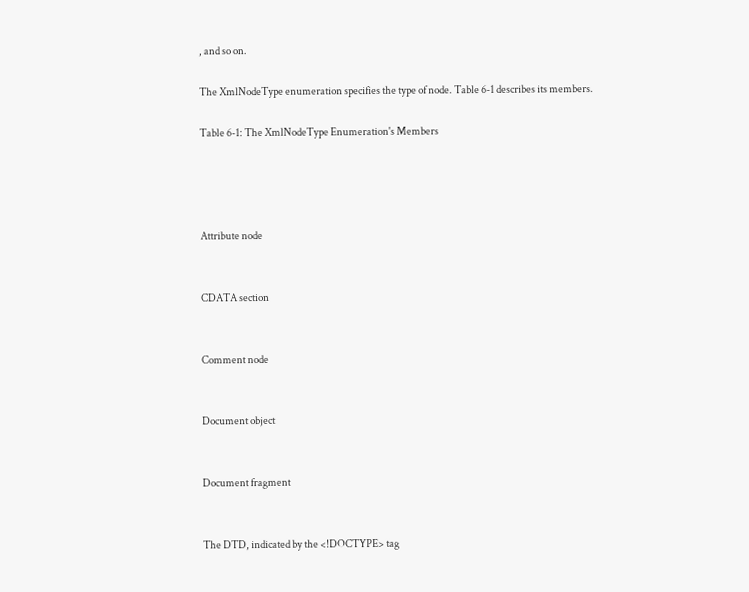, and so on.

The XmlNodeType enumeration specifies the type of node. Table 6-1 describes its members.

Table 6-1: The XmlNodeType Enumeration's Members




Attribute node


CDATA section


Comment node


Document object


Document fragment


The DTD, indicated by the <!DOCTYPE> tag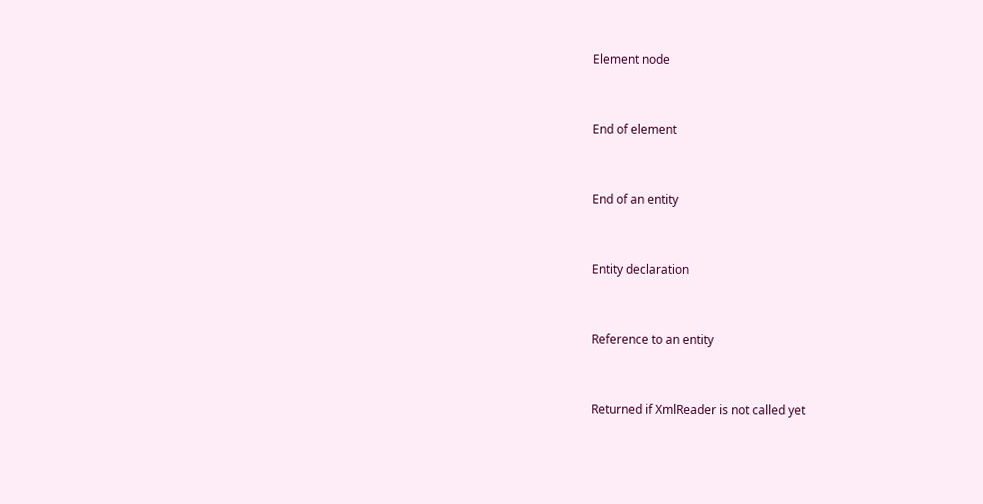Element node


End of element


End of an entity


Entity declaration


Reference to an entity


Returned if XmlReader is not called yet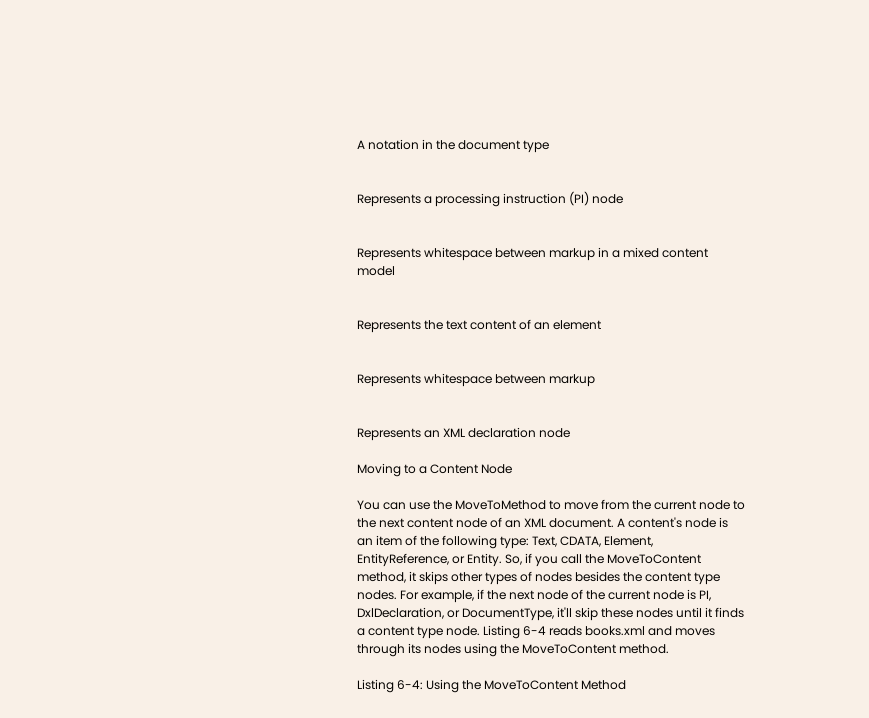A notation in the document type


Represents a processing instruction (PI) node


Represents whitespace between markup in a mixed content model


Represents the text content of an element


Represents whitespace between markup


Represents an XML declaration node

Moving to a Content Node

You can use the MoveToMethod to move from the current node to the next content node of an XML document. A content's node is an item of the following type: Text, CDATA, Element, EntityReference, or Entity. So, if you call the MoveToContent method, it skips other types of nodes besides the content type nodes. For example, if the next node of the current node is PI, DxlDeclaration, or DocumentType, it'll skip these nodes until it finds a content type node. Listing 6-4 reads books.xml and moves through its nodes using the MoveToContent method.

Listing 6-4: Using the MoveToContent Method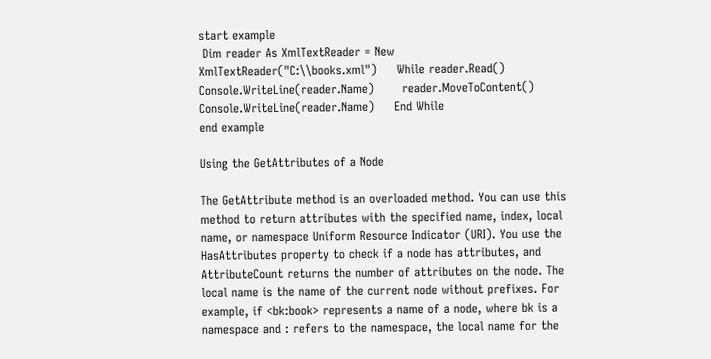start example
 Dim reader As XmlTextReader = New XmlTextReader("C:\\books.xml")     While reader.Read()       Console.WriteLine(reader.Name)       reader.MoveToContent()       Console.WriteLine(reader.Name)     End While
end example

Using the GetAttributes of a Node

The GetAttribute method is an overloaded method. You can use this method to return attributes with the specified name, index, local name, or namespace Uniform Resource Indicator (URI). You use the HasAttributes property to check if a node has attributes, and AttributeCount returns the number of attributes on the node. The local name is the name of the current node without prefixes. For example, if <bk:book> represents a name of a node, where bk is a namespace and : refers to the namespace, the local name for the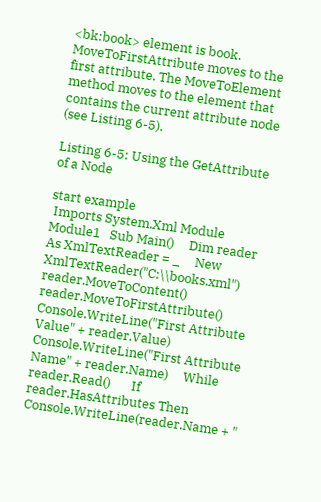<bk:book> element is book. MoveToFirstAttribute moves to the first attribute. The MoveToElement method moves to the element that contains the current attribute node (see Listing 6-5).

Listing 6-5: Using the GetAttribute of a Node

start example
 Imports System.Xml Module Module1   Sub Main()     Dim reader As XmlTextReader = _     New XmlTextReader("C:\\books.xml")     reader.MoveToContent()     reader.MoveToFirstAttribute()     Console.WriteLine("First Attribute Value" + reader.Value)     Console.WriteLine("First Attribute Name" + reader.Name)     While reader.Read()       If reader.HasAttributes Then         Console.WriteLine(reader.Name + "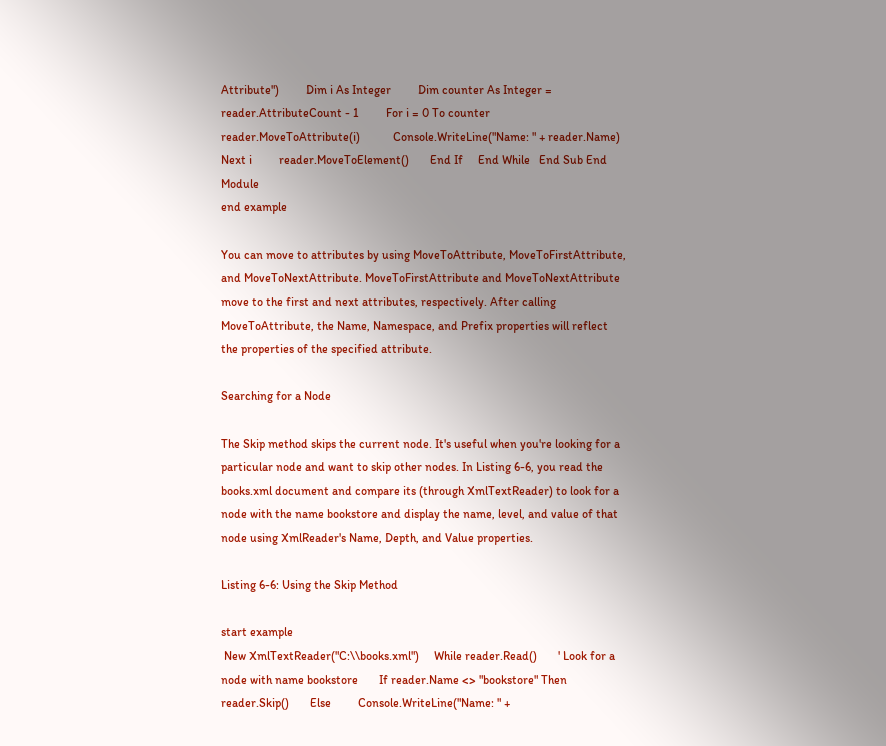Attribute")         Dim i As Integer         Dim counter As Integer = reader.AttributeCount - 1         For i = 0 To counter           reader.MoveToAttribute(i)           Console.WriteLine("Name: " + reader.Name)         Next i         reader.MoveToElement()       End If     End While   End Sub End Module
end example

You can move to attributes by using MoveToAttribute, MoveToFirstAttribute, and MoveToNextAttribute. MoveToFirstAttribute and MoveToNextAttribute move to the first and next attributes, respectively. After calling MoveToAttribute, the Name, Namespace, and Prefix properties will reflect the properties of the specified attribute.

Searching for a Node

The Skip method skips the current node. It's useful when you're looking for a particular node and want to skip other nodes. In Listing 6-6, you read the books.xml document and compare its (through XmlTextReader) to look for a node with the name bookstore and display the name, level, and value of that node using XmlReader's Name, Depth, and Value properties.

Listing 6-6: Using the Skip Method

start example
 New XmlTextReader("C:\\books.xml")     While reader.Read()       ' Look for a node with name bookstore       If reader.Name <> "bookstore" Then         reader.Skip()       Else         Console.WriteLine("Name: " +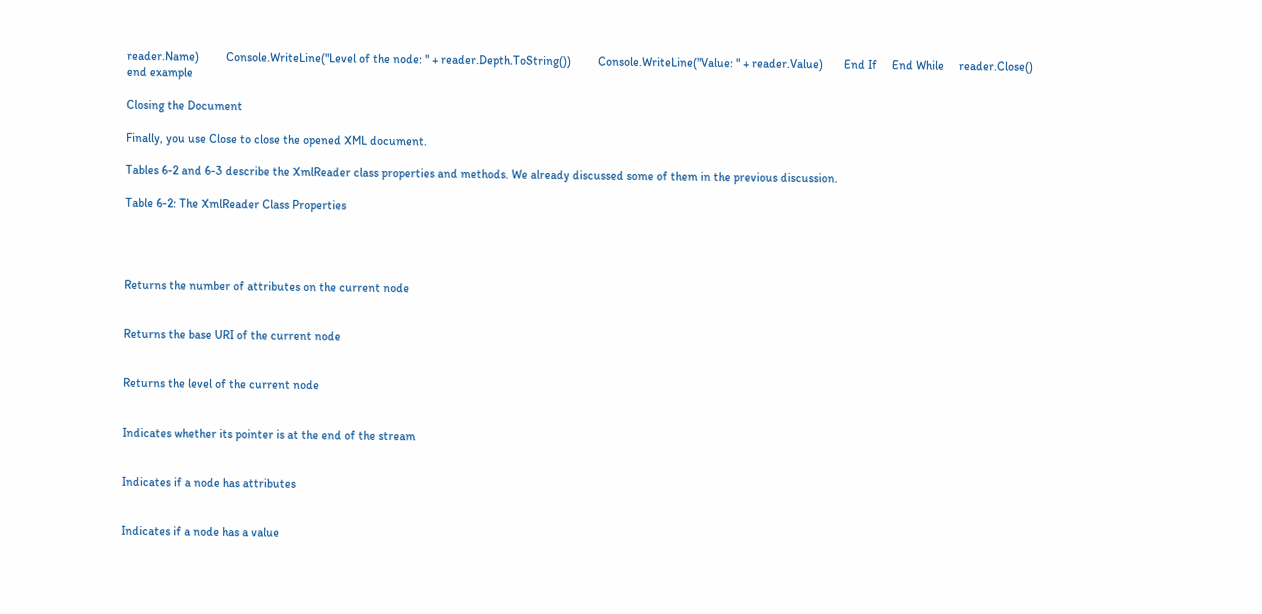reader.Name)         Console.WriteLine("Level of the node: " + reader.Depth.ToString())         Console.WriteLine("Value: " + reader.Value)       End If     End While     reader.Close()
end example

Closing the Document

Finally, you use Close to close the opened XML document.

Tables 6-2 and 6-3 describe the XmlReader class properties and methods. We already discussed some of them in the previous discussion.

Table 6-2: The XmlReader Class Properties




Returns the number of attributes on the current node


Returns the base URI of the current node


Returns the level of the current node


Indicates whether its pointer is at the end of the stream


Indicates if a node has attributes


Indicates if a node has a value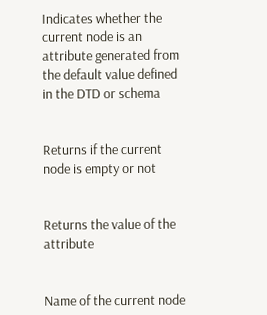Indicates whether the current node is an attribute generated from the default value defined in the DTD or schema


Returns if the current node is empty or not


Returns the value of the attribute


Name of the current node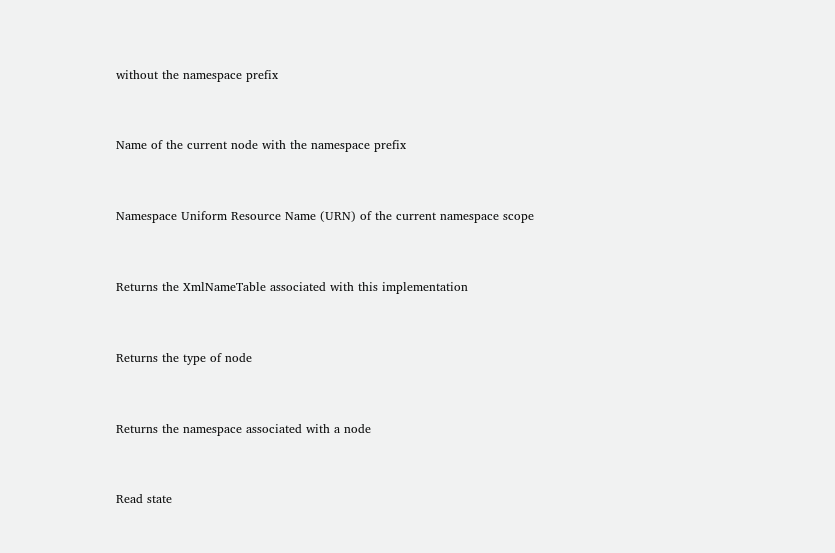without the namespace prefix


Name of the current node with the namespace prefix


Namespace Uniform Resource Name (URN) of the current namespace scope


Returns the XmlNameTable associated with this implementation


Returns the type of node


Returns the namespace associated with a node


Read state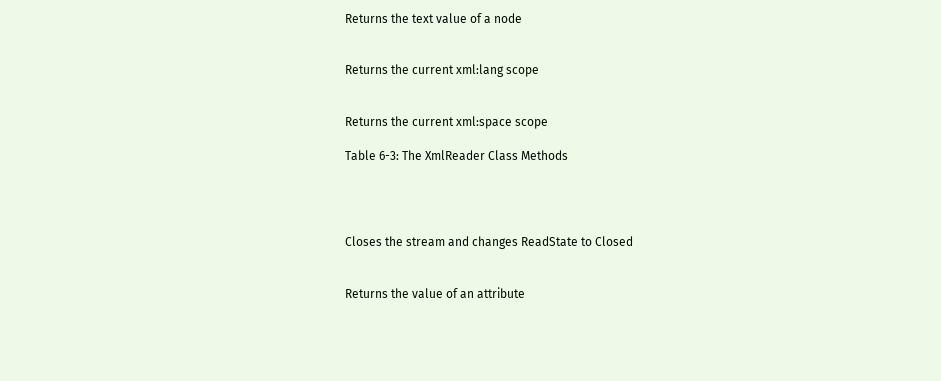Returns the text value of a node


Returns the current xml:lang scope


Returns the current xml:space scope

Table 6-3: The XmlReader Class Methods




Closes the stream and changes ReadState to Closed


Returns the value of an attribute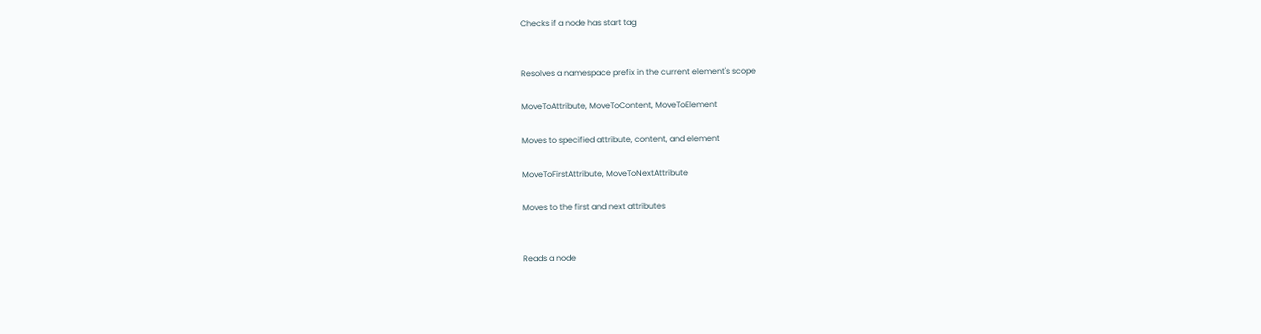Checks if a node has start tag


Resolves a namespace prefix in the current element's scope

MoveToAttribute, MoveToContent, MoveToElement

Moves to specified attribute, content, and element

MoveToFirstAttribute, MoveToNextAttribute

Moves to the first and next attributes


Reads a node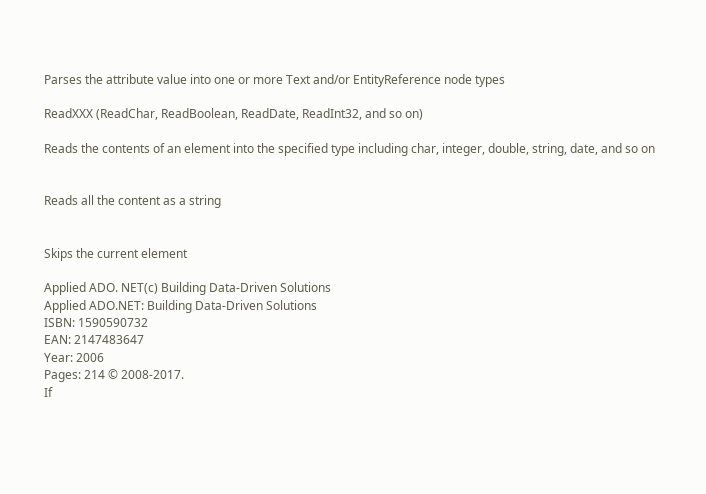Parses the attribute value into one or more Text and/or EntityReference node types

ReadXXX (ReadChar, ReadBoolean, ReadDate, ReadInt32, and so on)

Reads the contents of an element into the specified type including char, integer, double, string, date, and so on


Reads all the content as a string


Skips the current element

Applied ADO. NET(c) Building Data-Driven Solutions
Applied ADO.NET: Building Data-Driven Solutions
ISBN: 1590590732
EAN: 2147483647
Year: 2006
Pages: 214 © 2008-2017.
If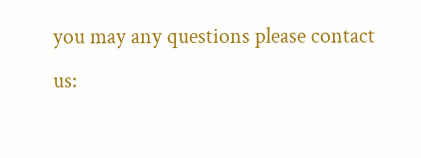you may any questions please contact us: